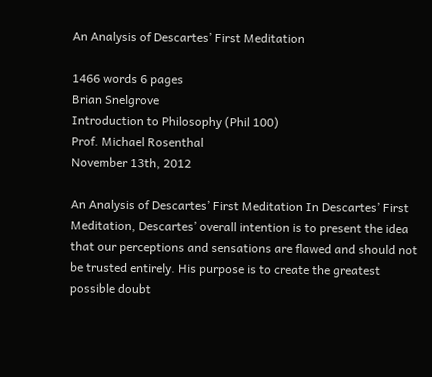An Analysis of Descartes’ First Meditation

1466 words 6 pages
Brian Snelgrove
Introduction to Philosophy (Phil 100)
Prof. Michael Rosenthal
November 13th, 2012

An Analysis of Descartes’ First Meditation In Descartes’ First Meditation, Descartes’ overall intention is to present the idea that our perceptions and sensations are flawed and should not be trusted entirely. His purpose is to create the greatest possible doubt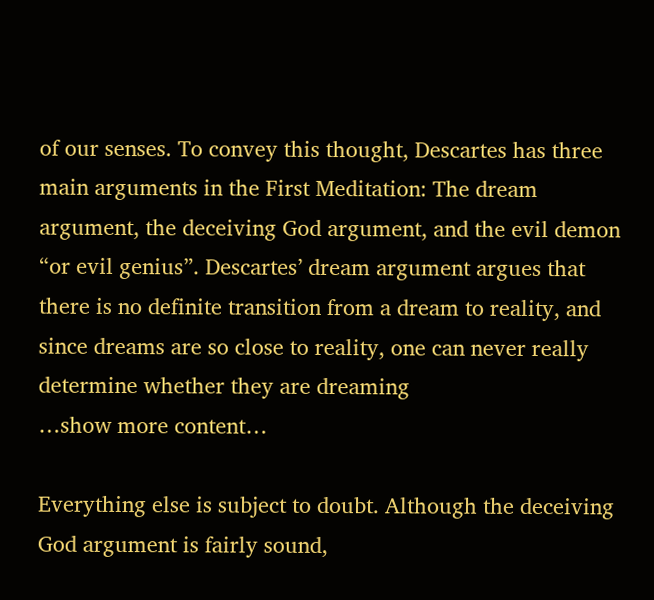of our senses. To convey this thought, Descartes has three main arguments in the First Meditation: The dream argument, the deceiving God argument, and the evil demon “or evil genius”. Descartes’ dream argument argues that there is no definite transition from a dream to reality, and since dreams are so close to reality, one can never really determine whether they are dreaming
…show more content…

Everything else is subject to doubt. Although the deceiving God argument is fairly sound,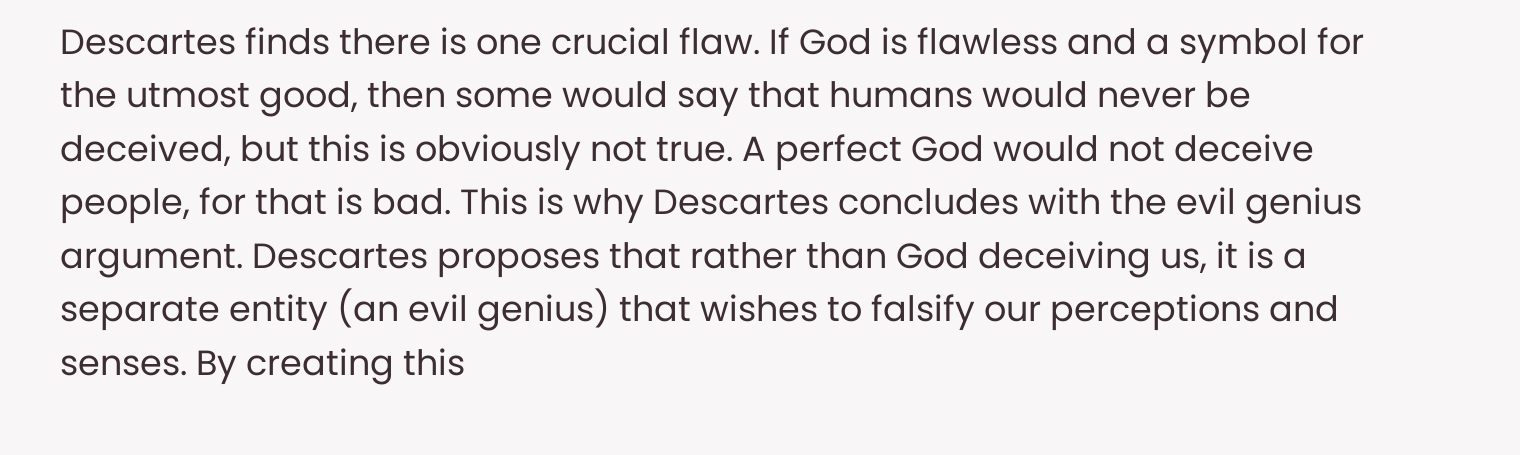Descartes finds there is one crucial flaw. If God is flawless and a symbol for the utmost good, then some would say that humans would never be deceived, but this is obviously not true. A perfect God would not deceive people, for that is bad. This is why Descartes concludes with the evil genius argument. Descartes proposes that rather than God deceiving us, it is a separate entity (an evil genius) that wishes to falsify our perceptions and senses. By creating this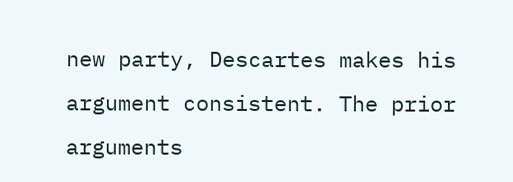new party, Descartes makes his argument consistent. The prior arguments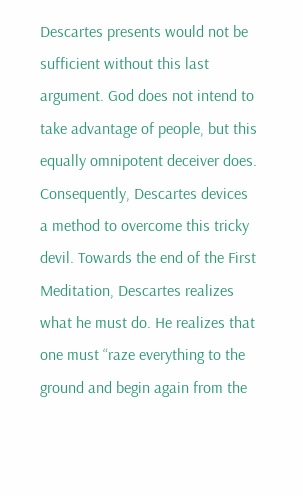Descartes presents would not be sufficient without this last argument. God does not intend to take advantage of people, but this equally omnipotent deceiver does. Consequently, Descartes devices a method to overcome this tricky devil. Towards the end of the First Meditation, Descartes realizes what he must do. He realizes that one must “raze everything to the ground and begin again from the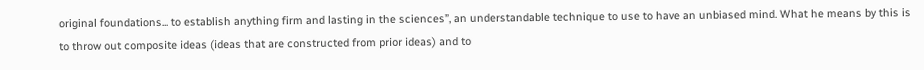original foundations... to establish anything firm and lasting in the sciences”, an understandable technique to use to have an unbiased mind. What he means by this is to throw out composite ideas (ideas that are constructed from prior ideas) and to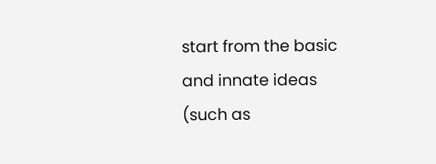start from the basic and innate ideas (such as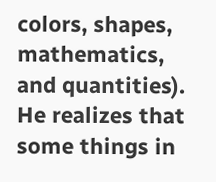colors, shapes, mathematics, and quantities). He realizes that some things in